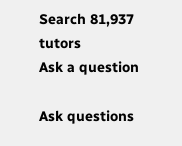Search 81,937 tutors
Ask a question

Ask questions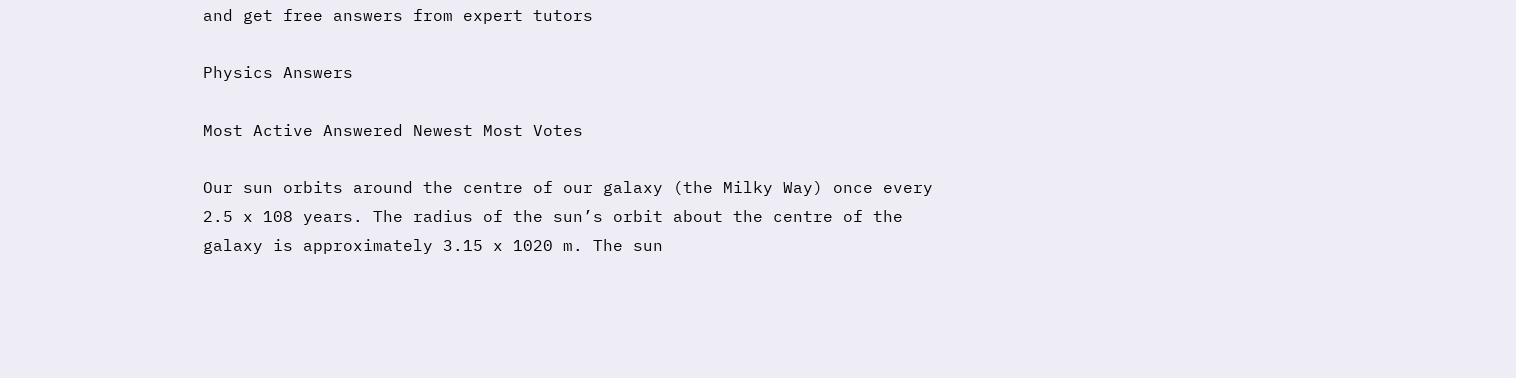and get free answers from expert tutors

Physics Answers

Most Active Answered Newest Most Votes

Our sun orbits around the centre of our galaxy (the Milky Way) once every 2.5 x 108 years. The radius of the sun’s orbit about the centre of the galaxy is approximately 3.15 x 1020 m. The sun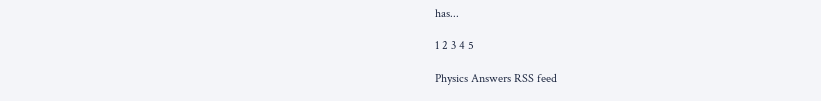has...

1 2 3 4 5

Physics Answers RSS feed